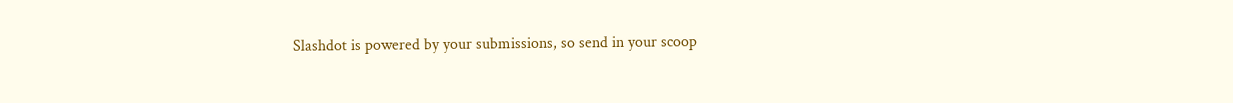Slashdot is powered by your submissions, so send in your scoop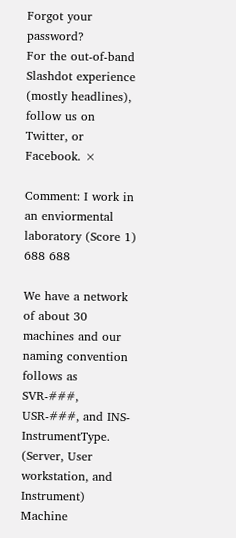Forgot your password?
For the out-of-band Slashdot experience (mostly headlines), follow us on Twitter, or Facebook. ×

Comment: I work in an enviormental laboratory (Score 1) 688 688

We have a network of about 30 machines and our naming convention follows as SVR-###, USR-###, and INS-InstrumentType. (Server, User workstation, and Instrument) Machine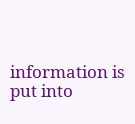information is put into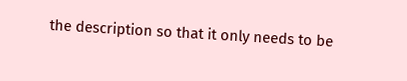the description so that it only needs to be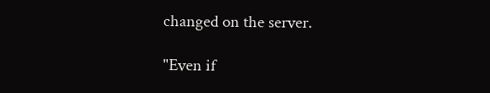changed on the server.

"Even if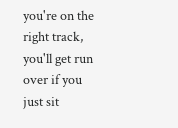you're on the right track, you'll get run over if you just sit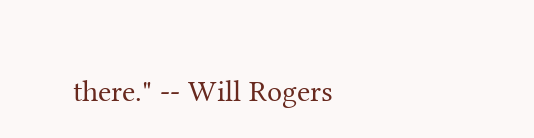there." -- Will Rogers